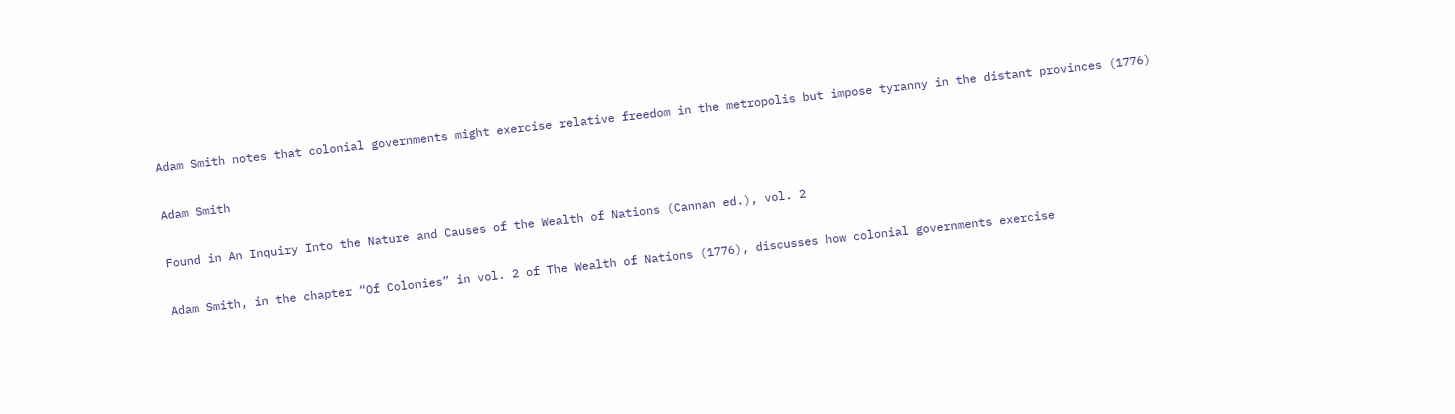Adam Smith notes that colonial governments might exercise relative freedom in the metropolis but impose tyranny in the distant provinces (1776)

Adam Smith

Found in An Inquiry Into the Nature and Causes of the Wealth of Nations (Cannan ed.), vol. 2

Adam Smith, in the chapter “Of Colonies” in vol. 2 of The Wealth of Nations (1776), discusses how colonial governments exercise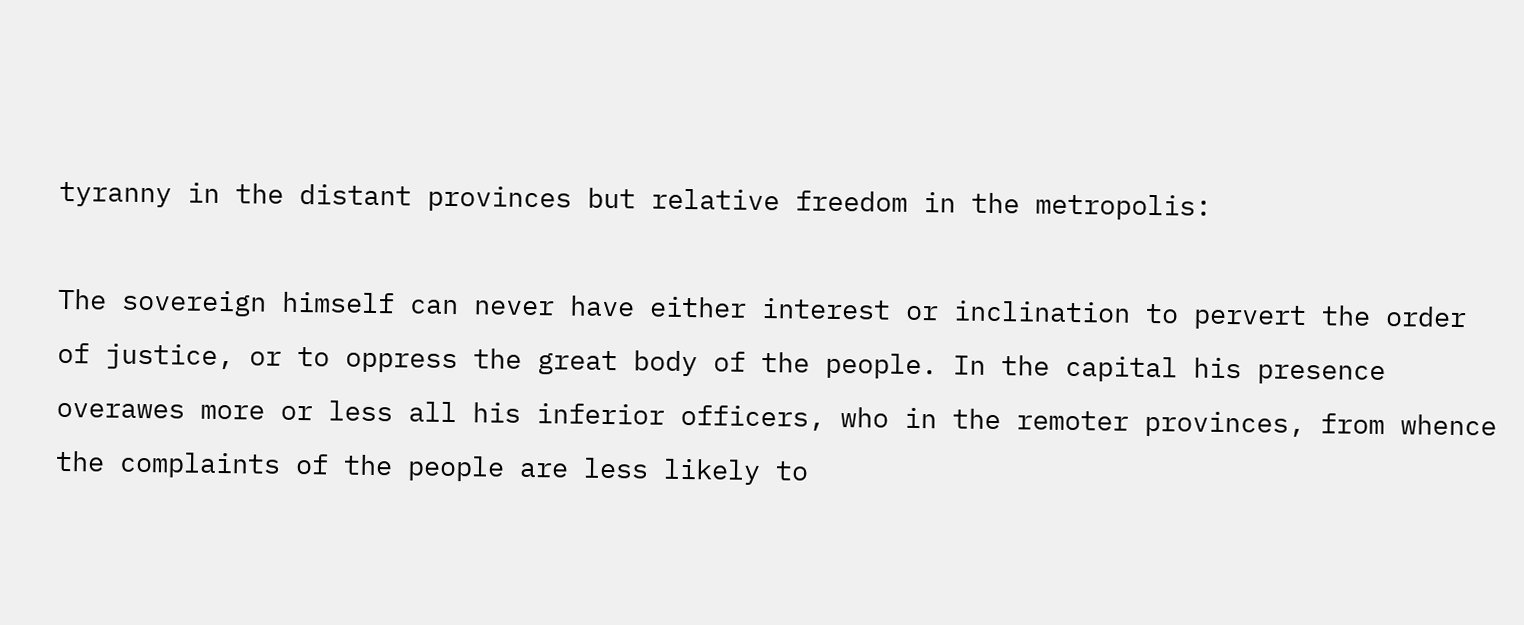tyranny in the distant provinces but relative freedom in the metropolis:

The sovereign himself can never have either interest or inclination to pervert the order of justice, or to oppress the great body of the people. In the capital his presence overawes more or less all his inferior officers, who in the remoter provinces, from whence the complaints of the people are less likely to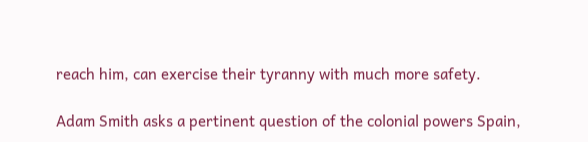reach him, can exercise their tyranny with much more safety.

Adam Smith asks a pertinent question of the colonial powers Spain,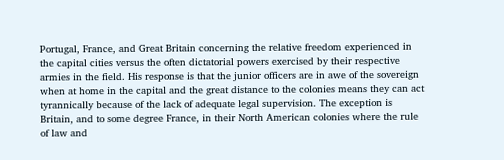Portugal, France, and Great Britain concerning the relative freedom experienced in the capital cities versus the often dictatorial powers exercised by their respective armies in the field. His response is that the junior officers are in awe of the sovereign when at home in the capital and the great distance to the colonies means they can act tyrannically because of the lack of adequate legal supervision. The exception is Britain, and to some degree France, in their North American colonies where the rule of law and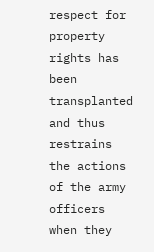respect for property rights has been transplanted and thus restrains the actions of the army officers when they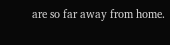are so far away from home.